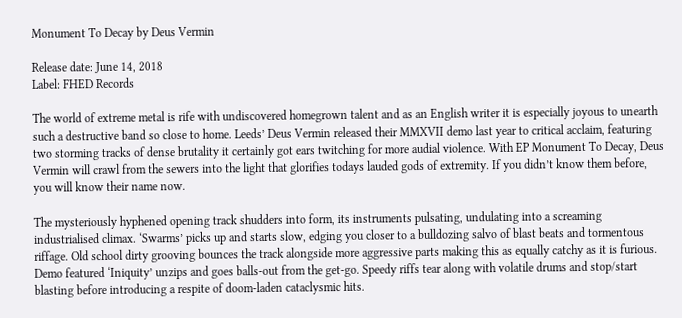Monument To Decay by Deus Vermin

Release date: June 14, 2018
Label: FHED Records

The world of extreme metal is rife with undiscovered homegrown talent and as an English writer it is especially joyous to unearth such a destructive band so close to home. Leeds’ Deus Vermin released their MMXVII demo last year to critical acclaim, featuring two storming tracks of dense brutality it certainly got ears twitching for more audial violence. With EP Monument To Decay, Deus Vermin will crawl from the sewers into the light that glorifies todays lauded gods of extremity. If you didn’t know them before, you will know their name now.

The mysteriously hyphened opening track shudders into form, its instruments pulsating, undulating into a screaming industrialised climax. ‘Swarms’ picks up and starts slow, edging you closer to a bulldozing salvo of blast beats and tormentous riffage. Old school dirty grooving bounces the track alongside more aggressive parts making this as equally catchy as it is furious. Demo featured ‘Iniquity’ unzips and goes balls-out from the get-go. Speedy riffs tear along with volatile drums and stop/start blasting before introducing a respite of doom-laden cataclysmic hits.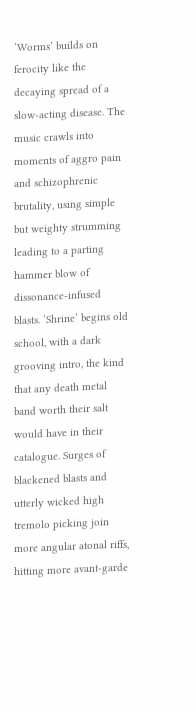‘Worms’ builds on ferocity like the decaying spread of a slow-acting disease. The music crawls into moments of aggro pain and schizophrenic brutality, using simple but weighty strumming leading to a parting hammer blow of dissonance-infused blasts. ‘Shrine’ begins old school, with a dark grooving intro, the kind that any death metal band worth their salt would have in their catalogue. Surges of blackened blasts and utterly wicked high tremolo picking join more angular atonal riffs, hitting more avant-garde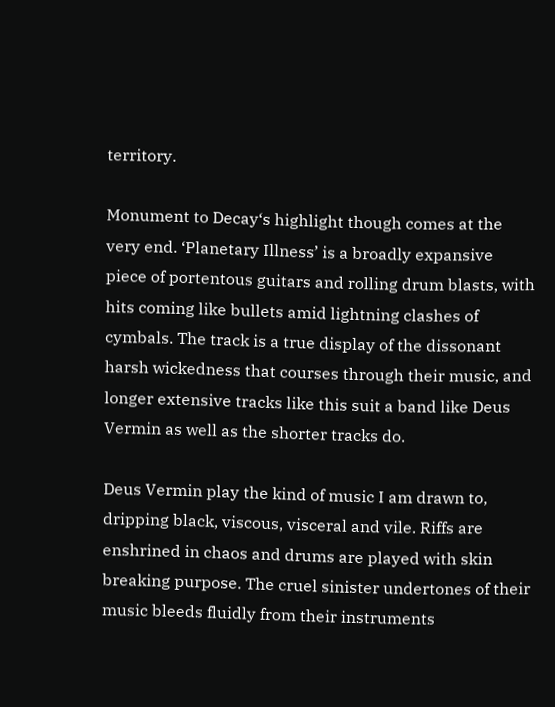territory.

Monument to Decay‘s highlight though comes at the very end. ‘Planetary Illness’ is a broadly expansive piece of portentous guitars and rolling drum blasts, with hits coming like bullets amid lightning clashes of cymbals. The track is a true display of the dissonant harsh wickedness that courses through their music, and longer extensive tracks like this suit a band like Deus Vermin as well as the shorter tracks do.

Deus Vermin play the kind of music I am drawn to, dripping black, viscous, visceral and vile. Riffs are enshrined in chaos and drums are played with skin breaking purpose. The cruel sinister undertones of their music bleeds fluidly from their instruments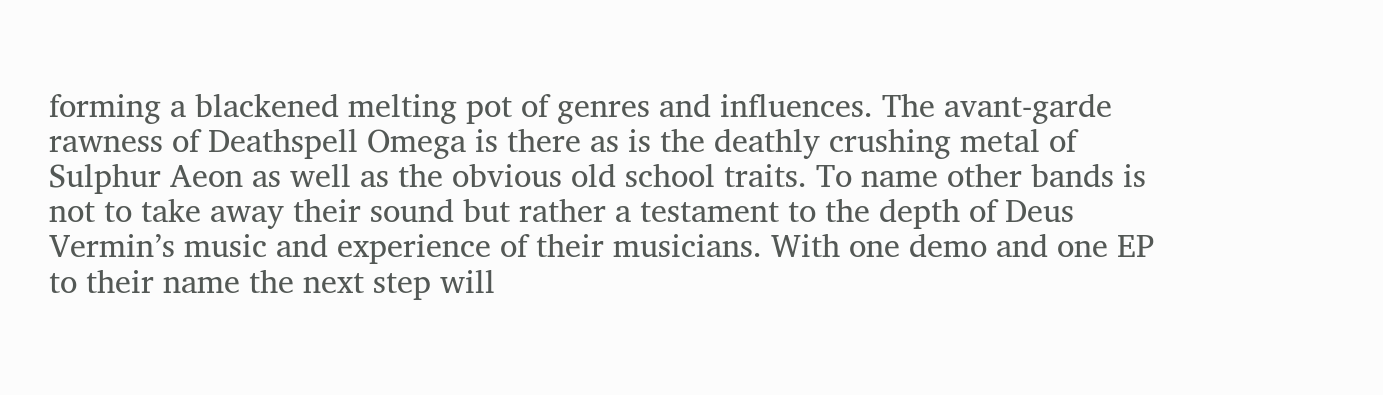forming a blackened melting pot of genres and influences. The avant-garde rawness of Deathspell Omega is there as is the deathly crushing metal of Sulphur Aeon as well as the obvious old school traits. To name other bands is not to take away their sound but rather a testament to the depth of Deus Vermin’s music and experience of their musicians. With one demo and one EP to their name the next step will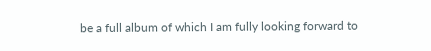be a full album of which I am fully looking forward to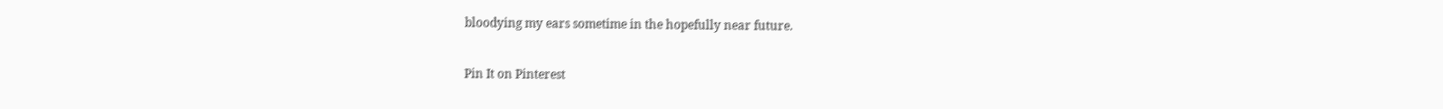bloodying my ears sometime in the hopefully near future.

Pin It on Pinterest